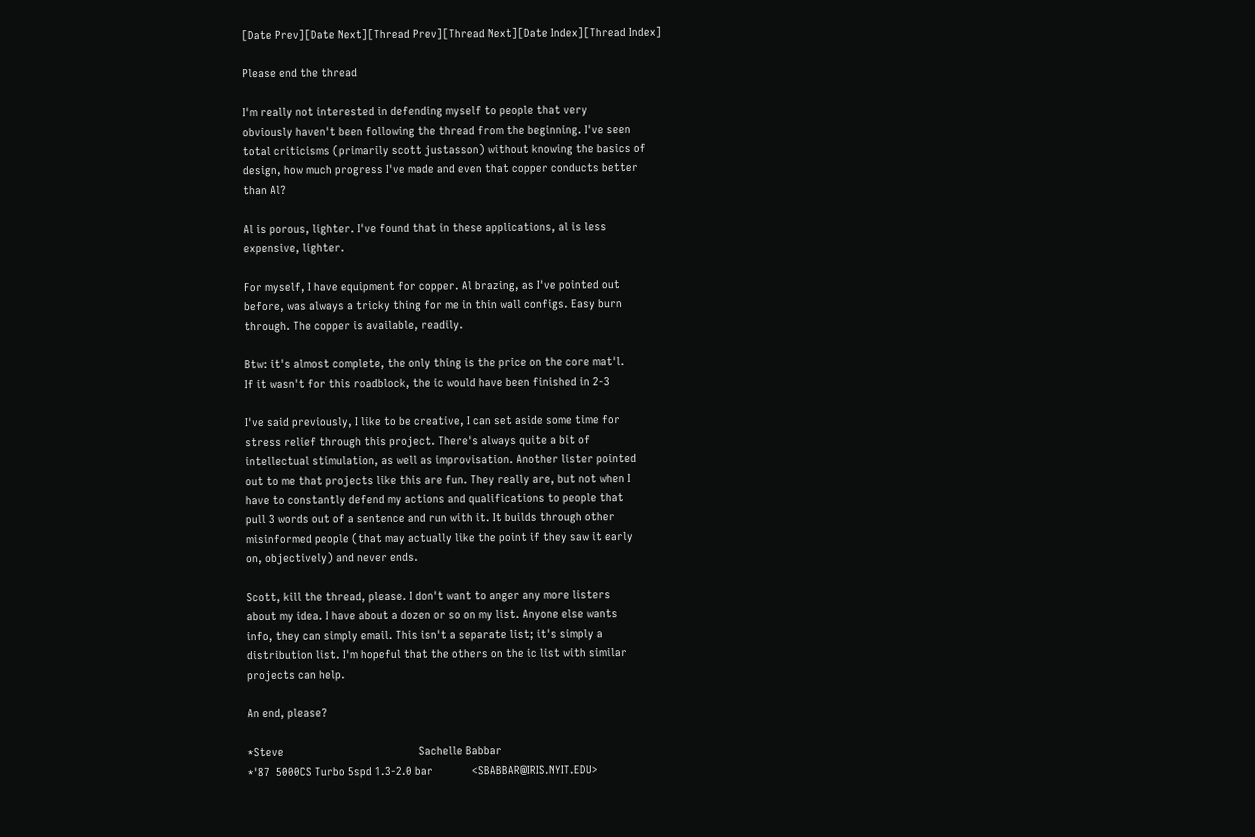[Date Prev][Date Next][Thread Prev][Thread Next][Date Index][Thread Index]

Please end the thread

I'm really not interested in defending myself to people that very
obviously haven't been following the thread from the beginning. I've seen
total criticisms (primarily scott justasson) without knowing the basics of
design, how much progress I've made and even that copper conducts better
than Al?

Al is porous, lighter. I've found that in these applications, al is less
expensive, lighter.

For myself, I have equipment for copper. Al brazing, as I've pointed out
before, was always a tricky thing for me in thin wall configs. Easy burn
through. The copper is available, readily.

Btw: it's almost complete, the only thing is the price on the core mat'l.
If it wasn't for this roadblock, the ic would have been finished in 2-3

I've said previously, I like to be creative, I can set aside some time for
stress relief through this project. There's always quite a bit of
intellectual stimulation, as well as improvisation. Another lister pointed
out to me that projects like this are fun. They really are, but not when I
have to constantly defend my actions and qualifications to people that
pull 3 words out of a sentence and run with it. It builds through other
misinformed people (that may actually like the point if they saw it early
on, objectively) and never ends.

Scott, kill the thread, please. I don't want to anger any more listers
about my idea. I have about a dozen or so on my list. Anyone else wants
info, they can simply email. This isn't a separate list; it's simply a
distribution list. I'm hopeful that the others on the ic list with similar
projects can help.

An end, please?

*Steve                                             Sachelle Babbar
*'87  5000CS Turbo 5spd 1.3-2.0 bar             <SBABBAR@IRIS.NYIT.EDU>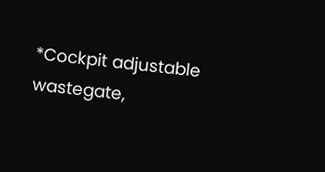*Cockpit adjustable wastegate,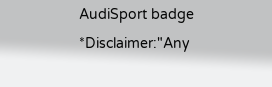AudiSport badge
*Disclaimer:"Any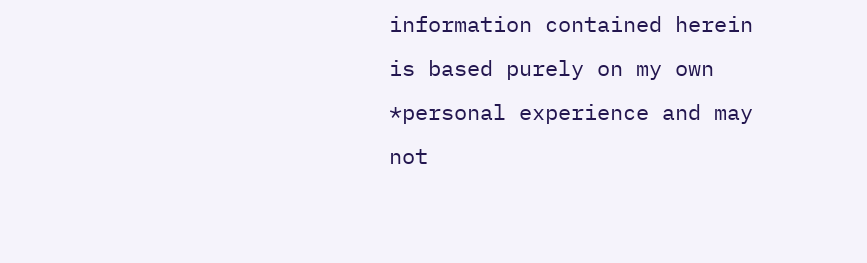information contained herein is based purely on my own
*personal experience and may not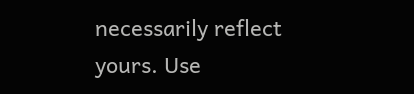necessarily reflect yours. Use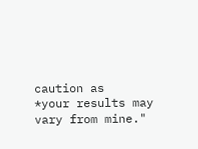caution as
*your results may vary from mine."